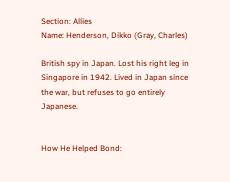Section: Allies
Name: Henderson, Dikko (Gray, Charles)

British spy in Japan. Lost his right leg in Singapore in 1942. Lived in Japan since the war, but refuses to go entirely Japanese.


How He Helped Bond: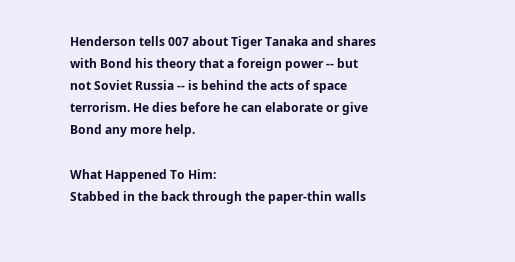Henderson tells 007 about Tiger Tanaka and shares with Bond his theory that a foreign power -- but not Soviet Russia -- is behind the acts of space terrorism. He dies before he can elaborate or give Bond any more help.

What Happened To Him:
Stabbed in the back through the paper-thin walls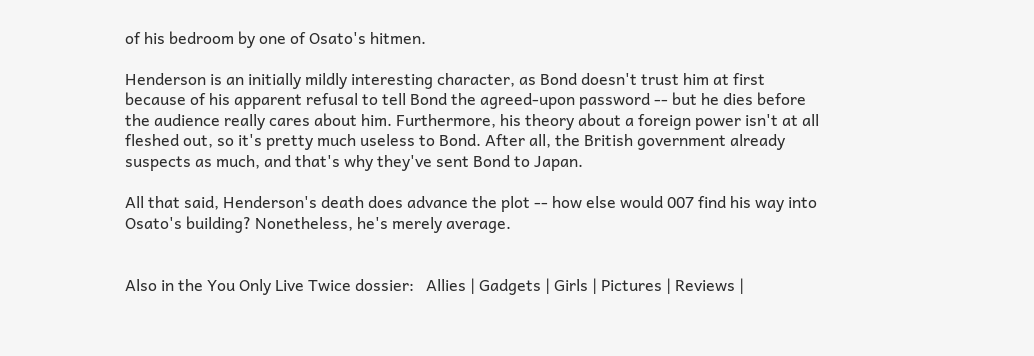of his bedroom by one of Osato's hitmen.

Henderson is an initially mildly interesting character, as Bond doesn't trust him at first because of his apparent refusal to tell Bond the agreed-upon password -- but he dies before the audience really cares about him. Furthermore, his theory about a foreign power isn't at all fleshed out, so it's pretty much useless to Bond. After all, the British government already suspects as much, and that's why they've sent Bond to Japan.

All that said, Henderson's death does advance the plot -- how else would 007 find his way into Osato's building? Nonetheless, he's merely average.


Also in the You Only Live Twice dossier:   Allies | Gadgets | Girls | Pictures | Reviews |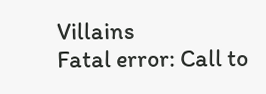Villains
Fatal error: Call to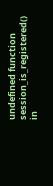undefined function session_is_registered() in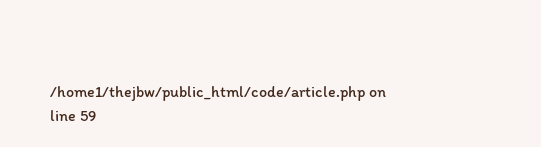/home1/thejbw/public_html/code/article.php on line 59